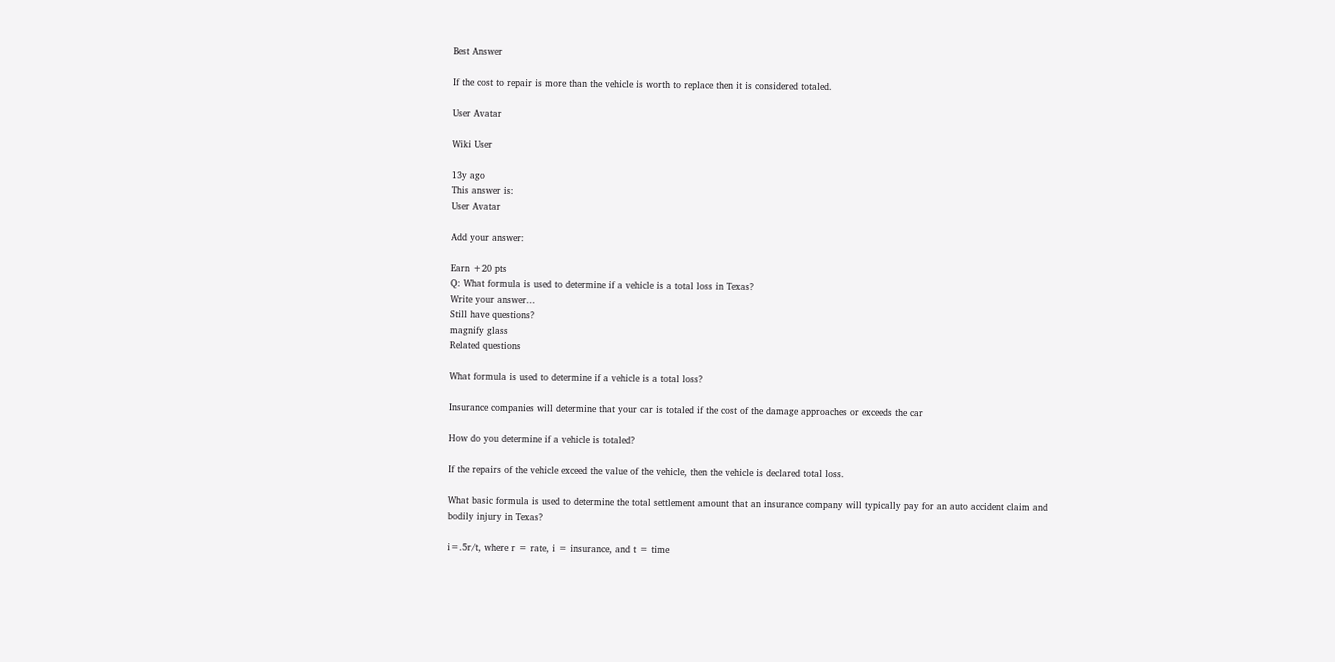Best Answer

If the cost to repair is more than the vehicle is worth to replace then it is considered totaled.

User Avatar

Wiki User

13y ago
This answer is:
User Avatar

Add your answer:

Earn +20 pts
Q: What formula is used to determine if a vehicle is a total loss in Texas?
Write your answer...
Still have questions?
magnify glass
Related questions

What formula is used to determine if a vehicle is a total loss?

Insurance companies will determine that your car is totaled if the cost of the damage approaches or exceeds the car

How do you determine if a vehicle is totaled?

If the repairs of the vehicle exceed the value of the vehicle, then the vehicle is declared total loss.

What basic formula is used to determine the total settlement amount that an insurance company will typically pay for an auto accident claim and bodily injury in Texas?

i=.5r/t, where r = rate, i = insurance, and t = time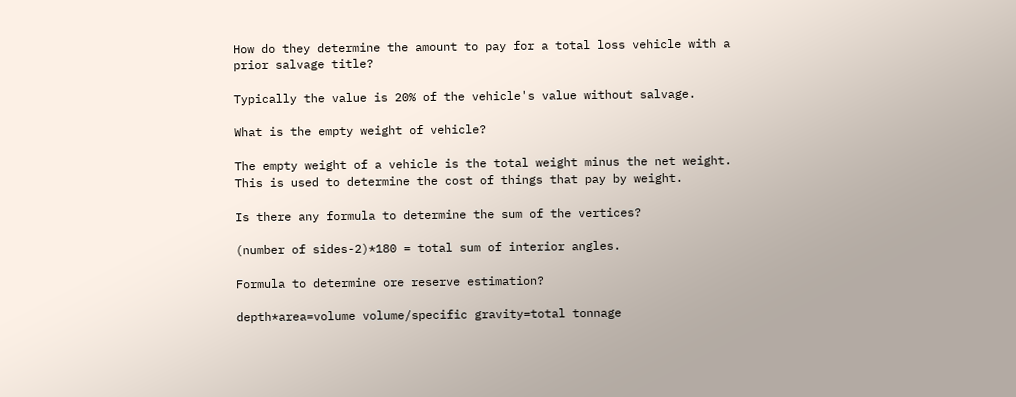How do they determine the amount to pay for a total loss vehicle with a prior salvage title?

Typically the value is 20% of the vehicle's value without salvage.

What is the empty weight of vehicle?

The empty weight of a vehicle is the total weight minus the net weight. This is used to determine the cost of things that pay by weight.

Is there any formula to determine the sum of the vertices?

(number of sides-2)*180 = total sum of interior angles.

Formula to determine ore reserve estimation?

depth*area=volume volume/specific gravity=total tonnage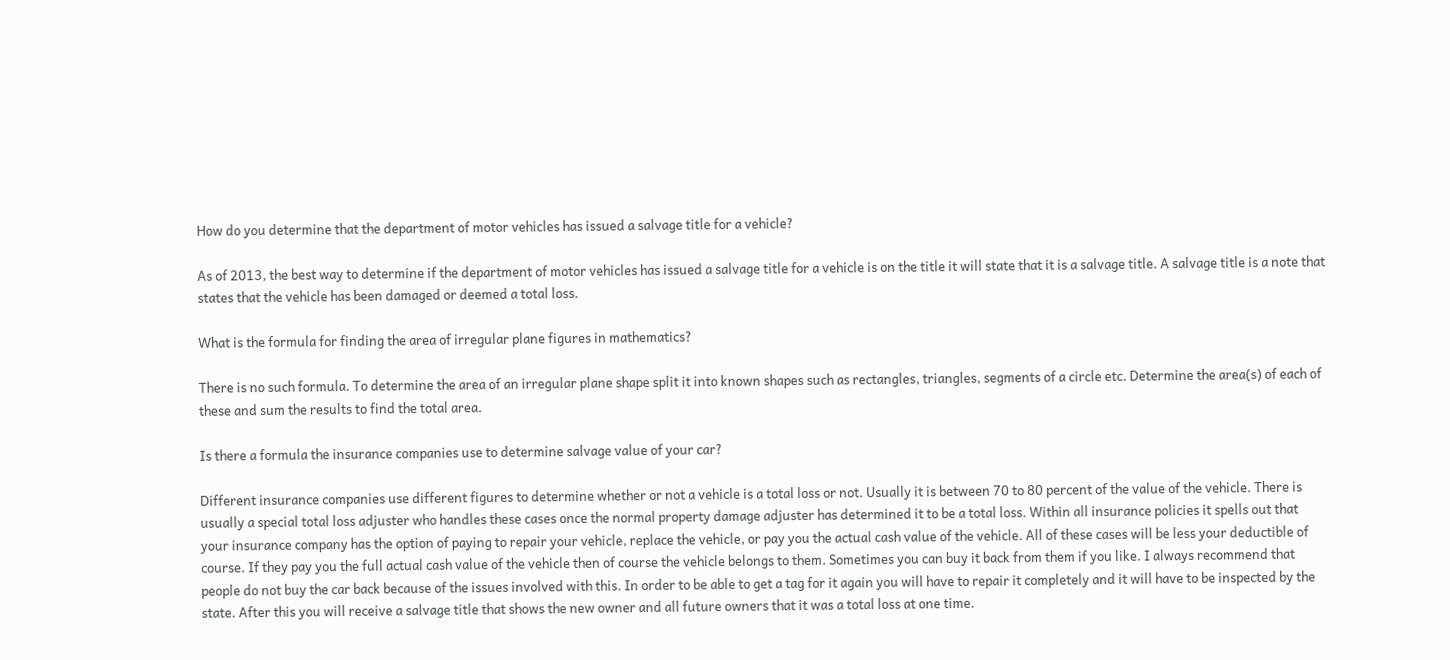How do you determine that the department of motor vehicles has issued a salvage title for a vehicle?

As of 2013, the best way to determine if the department of motor vehicles has issued a salvage title for a vehicle is on the title it will state that it is a salvage title. A salvage title is a note that states that the vehicle has been damaged or deemed a total loss.

What is the formula for finding the area of irregular plane figures in mathematics?

There is no such formula. To determine the area of an irregular plane shape split it into known shapes such as rectangles, triangles, segments of a circle etc. Determine the area(s) of each of these and sum the results to find the total area.

Is there a formula the insurance companies use to determine salvage value of your car?

Different insurance companies use different figures to determine whether or not a vehicle is a total loss or not. Usually it is between 70 to 80 percent of the value of the vehicle. There is usually a special total loss adjuster who handles these cases once the normal property damage adjuster has determined it to be a total loss. Within all insurance policies it spells out that your insurance company has the option of paying to repair your vehicle, replace the vehicle, or pay you the actual cash value of the vehicle. All of these cases will be less your deductible of course. If they pay you the full actual cash value of the vehicle then of course the vehicle belongs to them. Sometimes you can buy it back from them if you like. I always recommend that people do not buy the car back because of the issues involved with this. In order to be able to get a tag for it again you will have to repair it completely and it will have to be inspected by the state. After this you will receive a salvage title that shows the new owner and all future owners that it was a total loss at one time.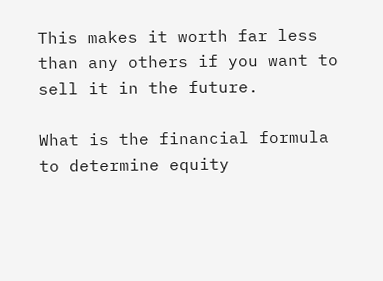This makes it worth far less than any others if you want to sell it in the future.

What is the financial formula to determine equity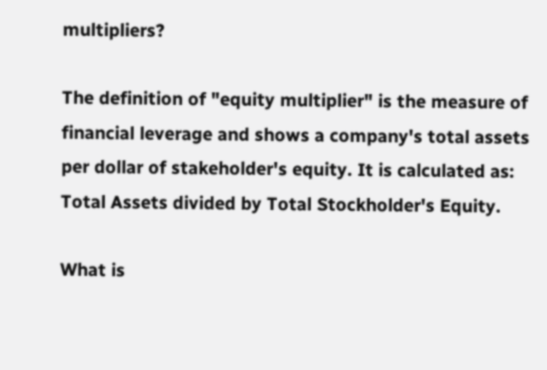multipliers?

The definition of "equity multiplier" is the measure of financial leverage and shows a company's total assets per dollar of stakeholder's equity. It is calculated as: Total Assets divided by Total Stockholder's Equity.

What is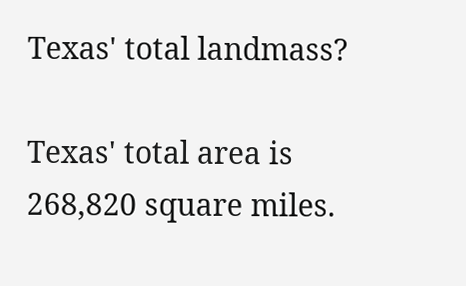Texas' total landmass?

Texas' total area is 268,820 square miles.